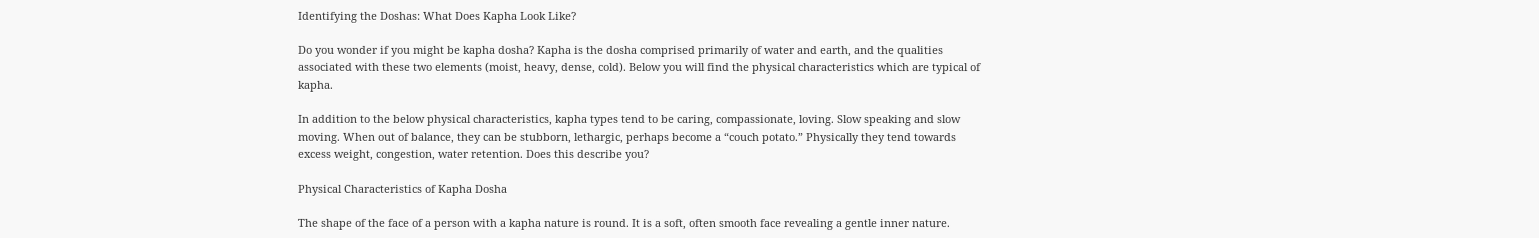Identifying the Doshas: What Does Kapha Look Like?

Do you wonder if you might be kapha dosha? Kapha is the dosha comprised primarily of water and earth, and the qualities associated with these two elements (moist, heavy, dense, cold). Below you will find the physical characteristics which are typical of kapha.

In addition to the below physical characteristics, kapha types tend to be caring, compassionate, loving. Slow speaking and slow moving. When out of balance, they can be stubborn, lethargic, perhaps become a “couch potato.” Physically they tend towards excess weight, congestion, water retention. Does this describe you?

Physical Characteristics of Kapha Dosha

The shape of the face of a person with a kapha nature is round. It is a soft, often smooth face revealing a gentle inner nature.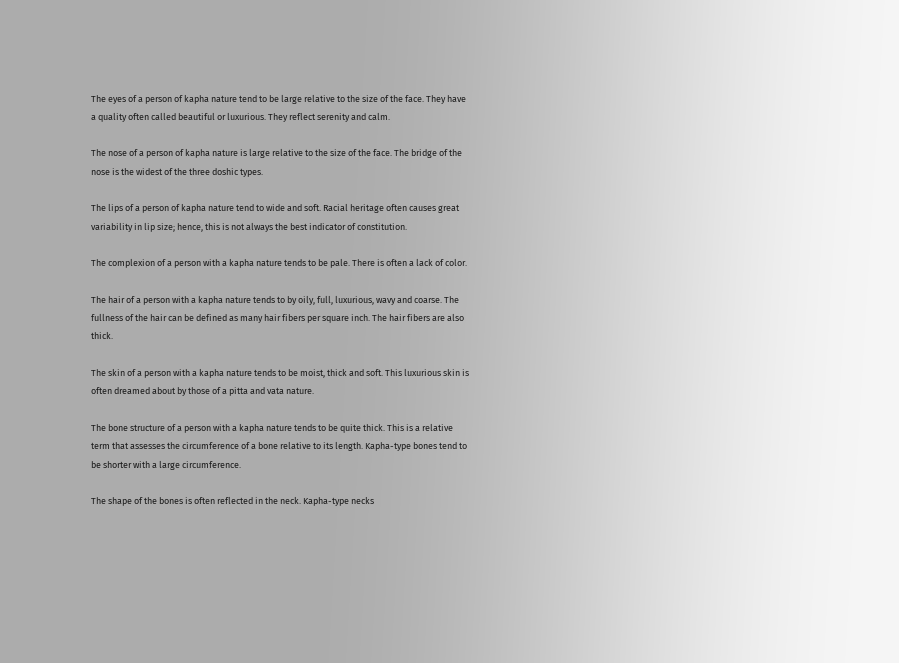The eyes of a person of kapha nature tend to be large relative to the size of the face. They have a quality often called beautiful or luxurious. They reflect serenity and calm.

The nose of a person of kapha nature is large relative to the size of the face. The bridge of the nose is the widest of the three doshic types.

The lips of a person of kapha nature tend to wide and soft. Racial heritage often causes great variability in lip size; hence, this is not always the best indicator of constitution.

The complexion of a person with a kapha nature tends to be pale. There is often a lack of color.

The hair of a person with a kapha nature tends to by oily, full, luxurious, wavy and coarse. The fullness of the hair can be defined as many hair fibers per square inch. The hair fibers are also thick.

The skin of a person with a kapha nature tends to be moist, thick and soft. This luxurious skin is often dreamed about by those of a pitta and vata nature.

The bone structure of a person with a kapha nature tends to be quite thick. This is a relative term that assesses the circumference of a bone relative to its length. Kapha-type bones tend to be shorter with a large circumference.

The shape of the bones is often reflected in the neck. Kapha-type necks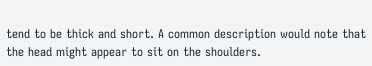tend to be thick and short. A common description would note that the head might appear to sit on the shoulders.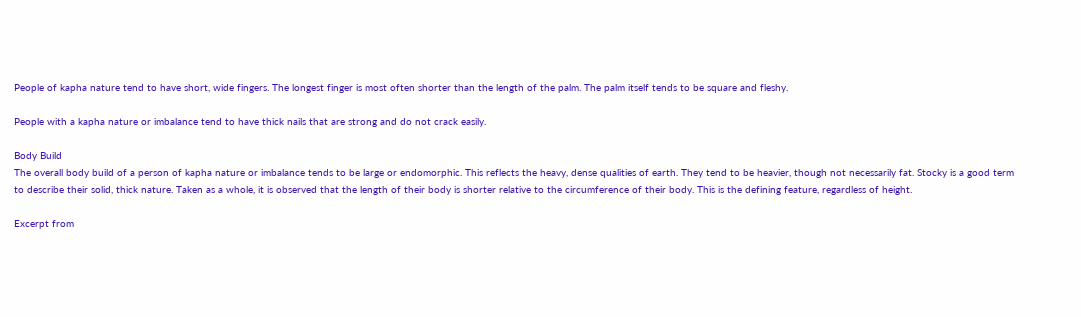People of kapha nature tend to have short, wide fingers. The longest finger is most often shorter than the length of the palm. The palm itself tends to be square and fleshy.

People with a kapha nature or imbalance tend to have thick nails that are strong and do not crack easily.

Body Build
The overall body build of a person of kapha nature or imbalance tends to be large or endomorphic. This reflects the heavy, dense qualities of earth. They tend to be heavier, though not necessarily fat. Stocky is a good term to describe their solid, thick nature. Taken as a whole, it is observed that the length of their body is shorter relative to the circumference of their body. This is the defining feature, regardless of height.

Excerpt from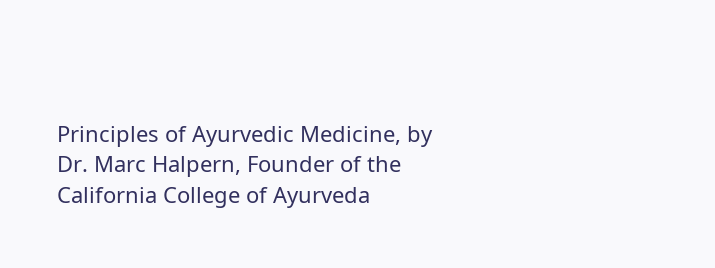Principles of Ayurvedic Medicine, by Dr. Marc Halpern, Founder of the California College of Ayurveda